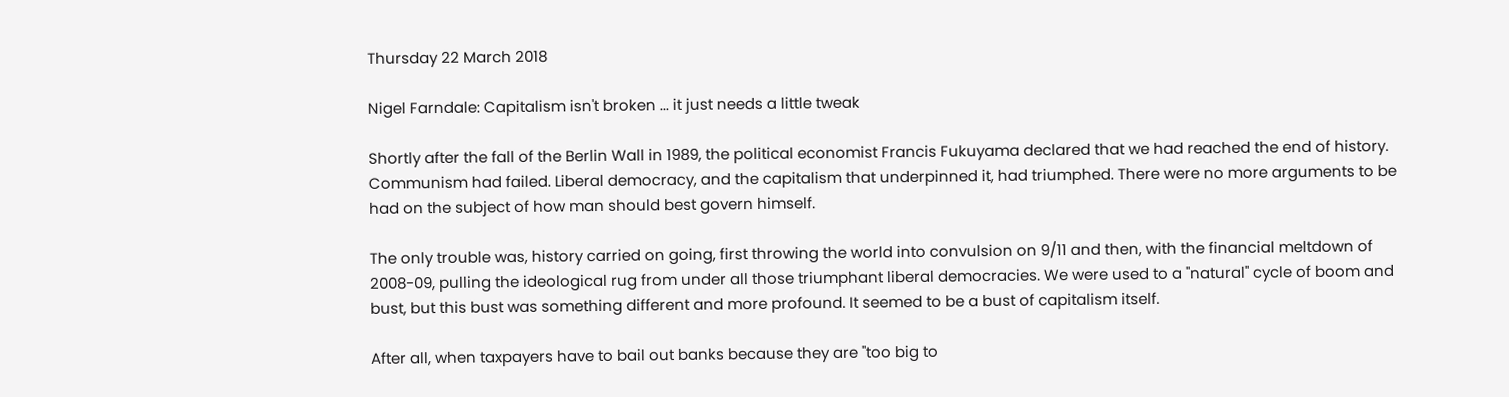Thursday 22 March 2018

Nigel Farndale: Capitalism isn't broken ... it just needs a little tweak

Shortly after the fall of the Berlin Wall in 1989, the political economist Francis Fukuyama declared that we had reached the end of history. Communism had failed. Liberal democracy, and the capitalism that underpinned it, had triumphed. There were no more arguments to be had on the subject of how man should best govern himself.

The only trouble was, history carried on going, first throwing the world into convulsion on 9/11 and then, with the financial meltdown of 2008-09, pulling the ideological rug from under all those triumphant liberal democracies. We were used to a "natural" cycle of boom and bust, but this bust was something different and more profound. It seemed to be a bust of capitalism itself.

After all, when taxpayers have to bail out banks because they are "too big to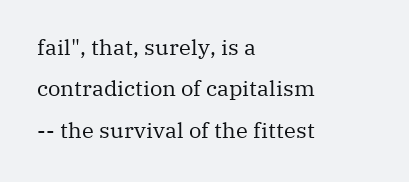fail", that, surely, is a contradiction of capitalism -- the survival of the fittest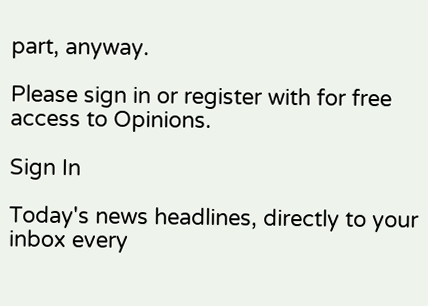part, anyway.

Please sign in or register with for free access to Opinions.

Sign In

Today's news headlines, directly to your inbox every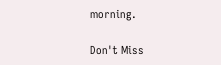morning.

Don't Miss